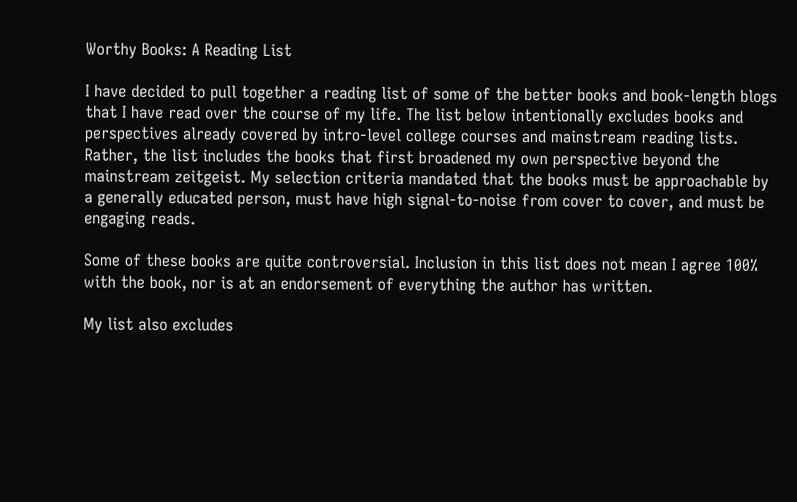Worthy Books: A Reading List

I have decided to pull together a reading list of some of the better books and book-length blogs that I have read over the course of my life. The list below intentionally excludes books and perspectives already covered by intro-level college courses and mainstream reading lists. Rather, the list includes the books that first broadened my own perspective beyond the mainstream zeitgeist. My selection criteria mandated that the books must be approachable by a generally educated person, must have high signal-to-noise from cover to cover, and must be engaging reads.

Some of these books are quite controversial. Inclusion in this list does not mean I agree 100% with the book, nor is at an endorsement of everything the author has written.

My list also excludes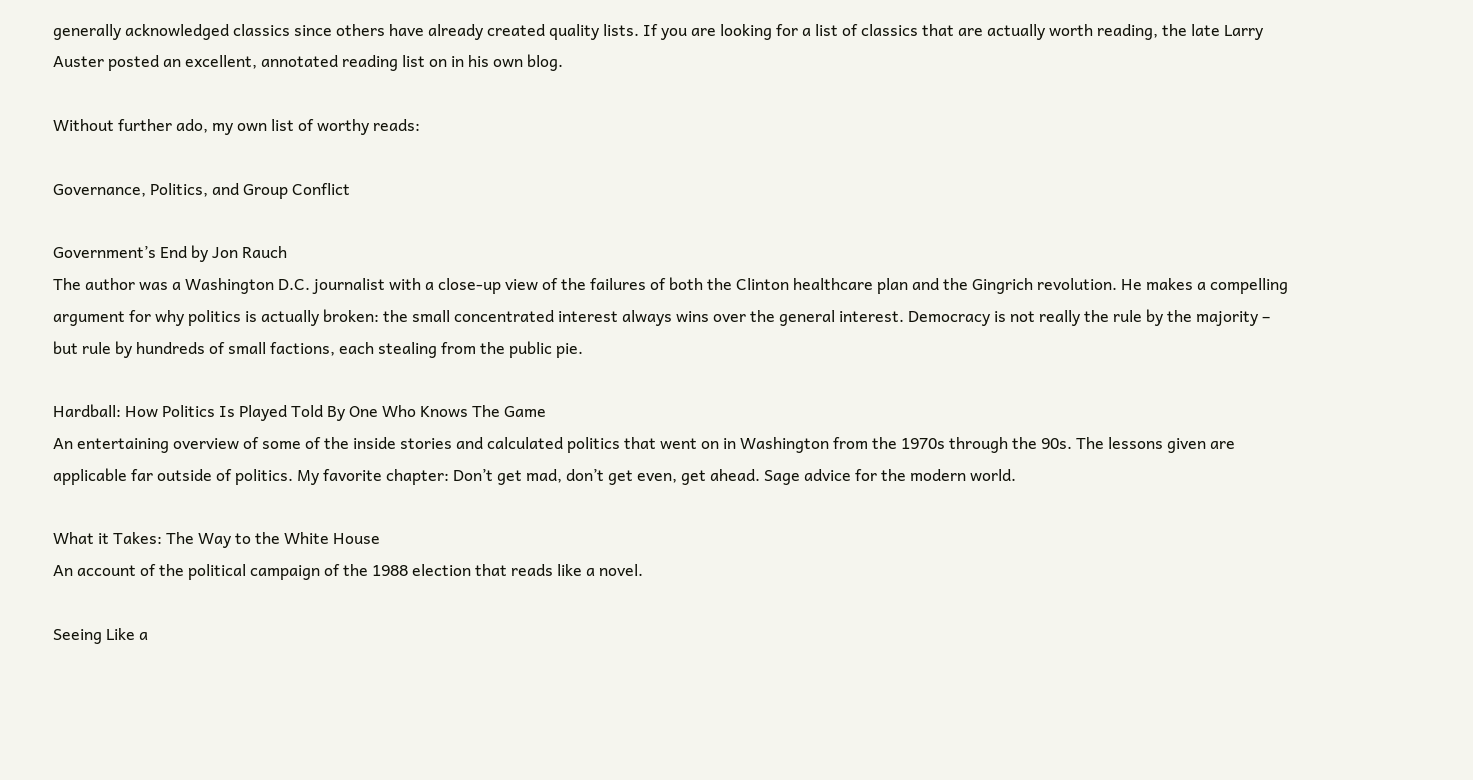generally acknowledged classics since others have already created quality lists. If you are looking for a list of classics that are actually worth reading, the late Larry Auster posted an excellent, annotated reading list on in his own blog.

Without further ado, my own list of worthy reads:

Governance, Politics, and Group Conflict

Government’s End by Jon Rauch
The author was a Washington D.C. journalist with a close-up view of the failures of both the Clinton healthcare plan and the Gingrich revolution. He makes a compelling argument for why politics is actually broken: the small concentrated interest always wins over the general interest. Democracy is not really the rule by the majority – but rule by hundreds of small factions, each stealing from the public pie.

Hardball: How Politics Is Played Told By One Who Knows The Game
An entertaining overview of some of the inside stories and calculated politics that went on in Washington from the 1970s through the 90s. The lessons given are applicable far outside of politics. My favorite chapter: Don’t get mad, don’t get even, get ahead. Sage advice for the modern world.

What it Takes: The Way to the White House
An account of the political campaign of the 1988 election that reads like a novel.

Seeing Like a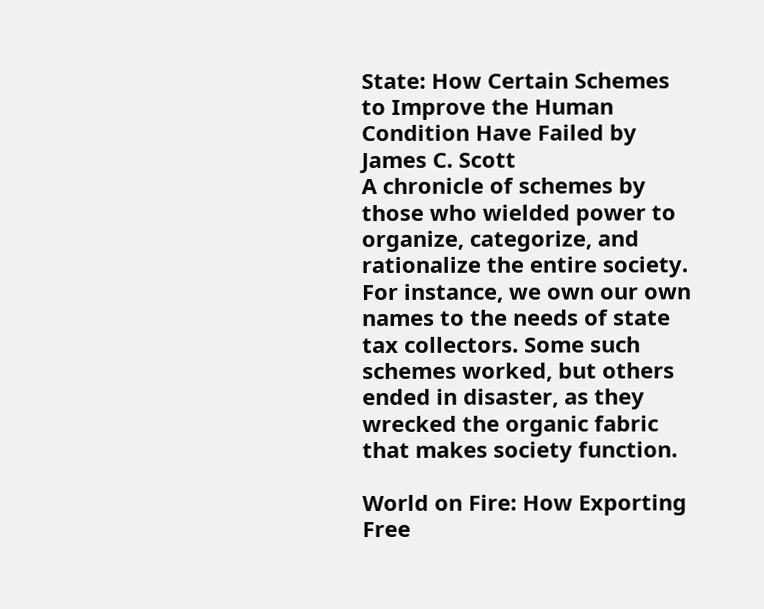State: How Certain Schemes to Improve the Human Condition Have Failed by James C. Scott
A chronicle of schemes by those who wielded power to organize, categorize, and rationalize the entire society. For instance, we own our own names to the needs of state tax collectors. Some such schemes worked, but others ended in disaster, as they wrecked the organic fabric that makes society function.

World on Fire: How Exporting Free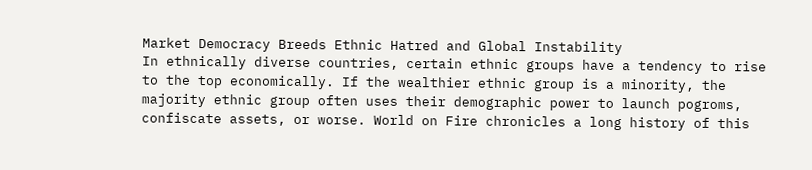Market Democracy Breeds Ethnic Hatred and Global Instability
In ethnically diverse countries, certain ethnic groups have a tendency to rise to the top economically. If the wealthier ethnic group is a minority, the majority ethnic group often uses their demographic power to launch pogroms, confiscate assets, or worse. World on Fire chronicles a long history of this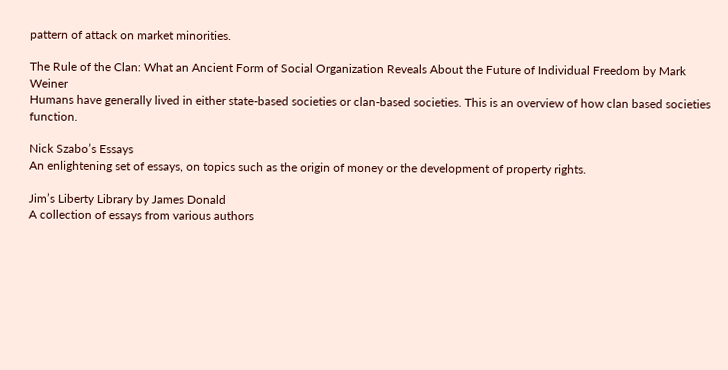pattern of attack on market minorities.

The Rule of the Clan: What an Ancient Form of Social Organization Reveals About the Future of Individual Freedom by Mark Weiner
Humans have generally lived in either state-based societies or clan-based societies. This is an overview of how clan based societies function.

Nick Szabo’s Essays
An enlightening set of essays, on topics such as the origin of money or the development of property rights.

Jim’s Liberty Library by James Donald
A collection of essays from various authors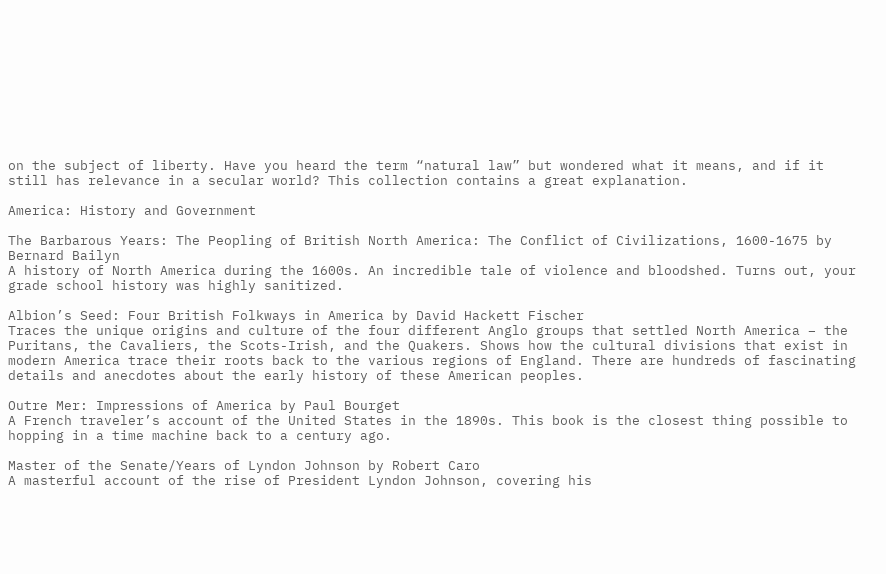on the subject of liberty. Have you heard the term “natural law” but wondered what it means, and if it still has relevance in a secular world? This collection contains a great explanation.

America: History and Government

The Barbarous Years: The Peopling of British North America: The Conflict of Civilizations, 1600-1675 by Bernard Bailyn
A history of North America during the 1600s. An incredible tale of violence and bloodshed. Turns out, your grade school history was highly sanitized.

Albion’s Seed: Four British Folkways in America by David Hackett Fischer
Traces the unique origins and culture of the four different Anglo groups that settled North America – the Puritans, the Cavaliers, the Scots-Irish, and the Quakers. Shows how the cultural divisions that exist in modern America trace their roots back to the various regions of England. There are hundreds of fascinating details and anecdotes about the early history of these American peoples.

Outre Mer: Impressions of America by Paul Bourget
A French traveler’s account of the United States in the 1890s. This book is the closest thing possible to hopping in a time machine back to a century ago.

Master of the Senate/Years of Lyndon Johnson by Robert Caro
A masterful account of the rise of President Lyndon Johnson, covering his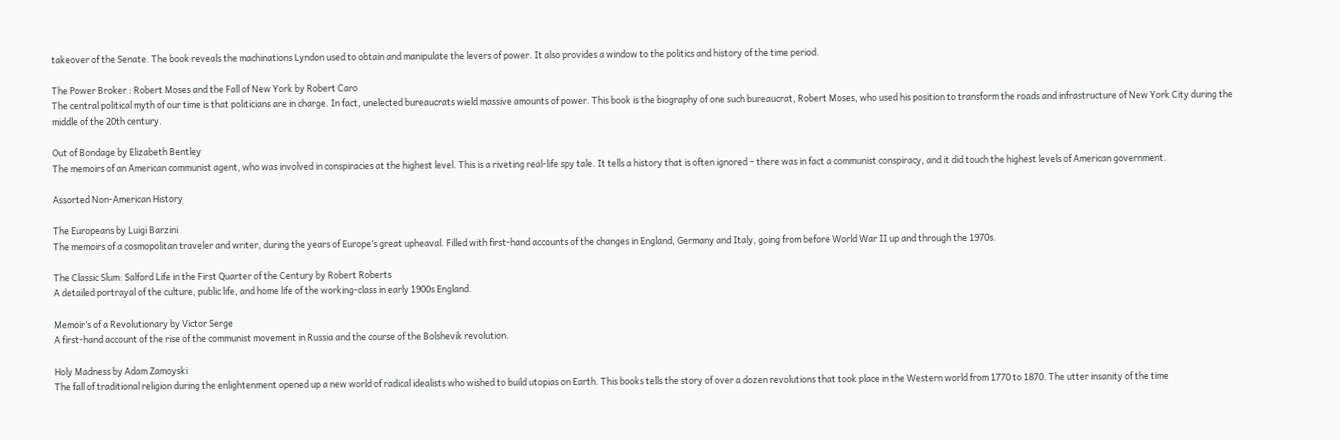takeover of the Senate. The book reveals the machinations Lyndon used to obtain and manipulate the levers of power. It also provides a window to the politics and history of the time period.

The Power Broker : Robert Moses and the Fall of New York by Robert Caro
The central political myth of our time is that politicians are in charge. In fact, unelected bureaucrats wield massive amounts of power. This book is the biography of one such bureaucrat, Robert Moses, who used his position to transform the roads and infrastructure of New York City during the middle of the 20th century.

Out of Bondage by Elizabeth Bentley
The memoirs of an American communist agent, who was involved in conspiracies at the highest level. This is a riveting real-life spy tale. It tells a history that is often ignored – there was in fact a communist conspiracy, and it did touch the highest levels of American government.

Assorted Non-American History

The Europeans by Luigi Barzini
The memoirs of a cosmopolitan traveler and writer, during the years of Europe’s great upheaval. Filled with first-hand accounts of the changes in England, Germany and Italy, going from before World War II up and through the 1970s.

The Classic Slum: Salford Life in the First Quarter of the Century by Robert Roberts
A detailed portrayal of the culture, public life, and home life of the working-class in early 1900s England.

Memoir’s of a Revolutionary by Victor Serge
A first-hand account of the rise of the communist movement in Russia and the course of the Bolshevik revolution.

Holy Madness by Adam Zamoyski
The fall of traditional religion during the enlightenment opened up a new world of radical idealists who wished to build utopias on Earth. This books tells the story of over a dozen revolutions that took place in the Western world from 1770 to 1870. The utter insanity of the time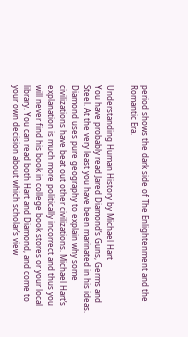period shows the dark side of The Enlightenment and the Romantic Era.

Understanding Human History by Michael Hart
You have probably read Jared Diamond’s Guns, Germs and Steel. At the very least you have been marinated in his ideas. Diamond uses pure geography to explain why some civilizations have beat out other civilizations. Michael Hart’s explanation is much more politically incorrect and thus you will never find his book in college book stores or your local library. You can read both Hart and Diamond, and come to your own decision about which scholar’s view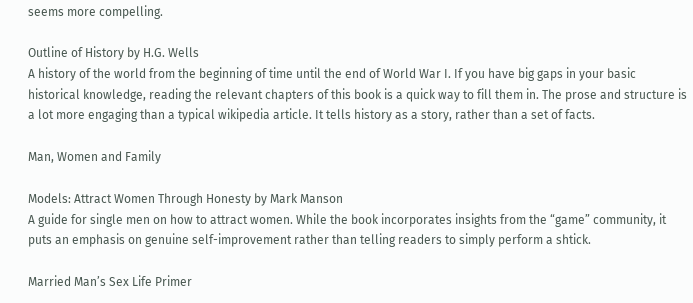seems more compelling.

Outline of History by H.G. Wells
A history of the world from the beginning of time until the end of World War I. If you have big gaps in your basic historical knowledge, reading the relevant chapters of this book is a quick way to fill them in. The prose and structure is a lot more engaging than a typical wikipedia article. It tells history as a story, rather than a set of facts.

Man, Women and Family

Models: Attract Women Through Honesty by Mark Manson
A guide for single men on how to attract women. While the book incorporates insights from the “game” community, it puts an emphasis on genuine self-improvement rather than telling readers to simply perform a shtick.

Married Man’s Sex Life Primer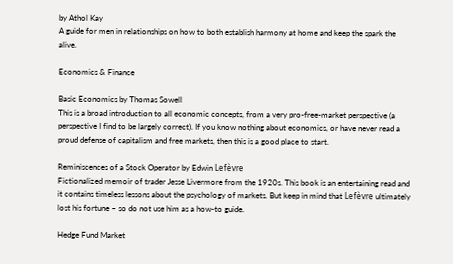by Athol Kay
A guide for men in relationships on how to both establish harmony at home and keep the spark the alive.

Economics & Finance

Basic Economics by Thomas Sowell
This is a broad introduction to all economic concepts, from a very pro-free-market perspective (a perspective I find to be largely correct). If you know nothing about economics, or have never read a proud defense of capitalism and free markets, then this is a good place to start.

Reminiscences of a Stock Operator by Edwin Lefèvre
Fictionalized memoir of trader Jesse Livermore from the 1920s. This book is an entertaining read and it contains timeless lessons about the psychology of markets. But keep in mind that Lefèvre ultimately lost his fortune – so do not use him as a how-to guide.

Hedge Fund Market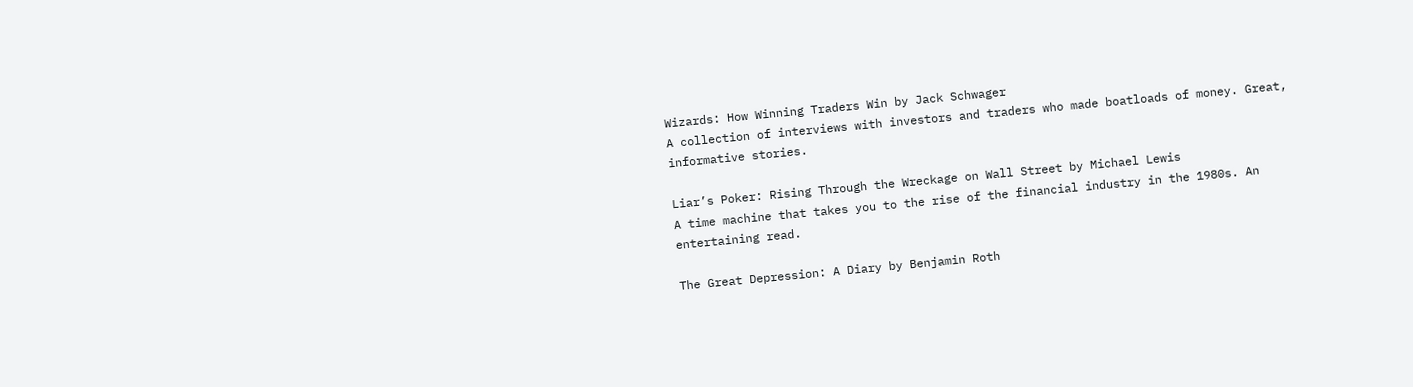Wizards: How Winning Traders Win by Jack Schwager
A collection of interviews with investors and traders who made boatloads of money. Great, informative stories.

Liar’s Poker: Rising Through the Wreckage on Wall Street by Michael Lewis
A time machine that takes you to the rise of the financial industry in the 1980s. An entertaining read.

The Great Depression: A Diary by Benjamin Roth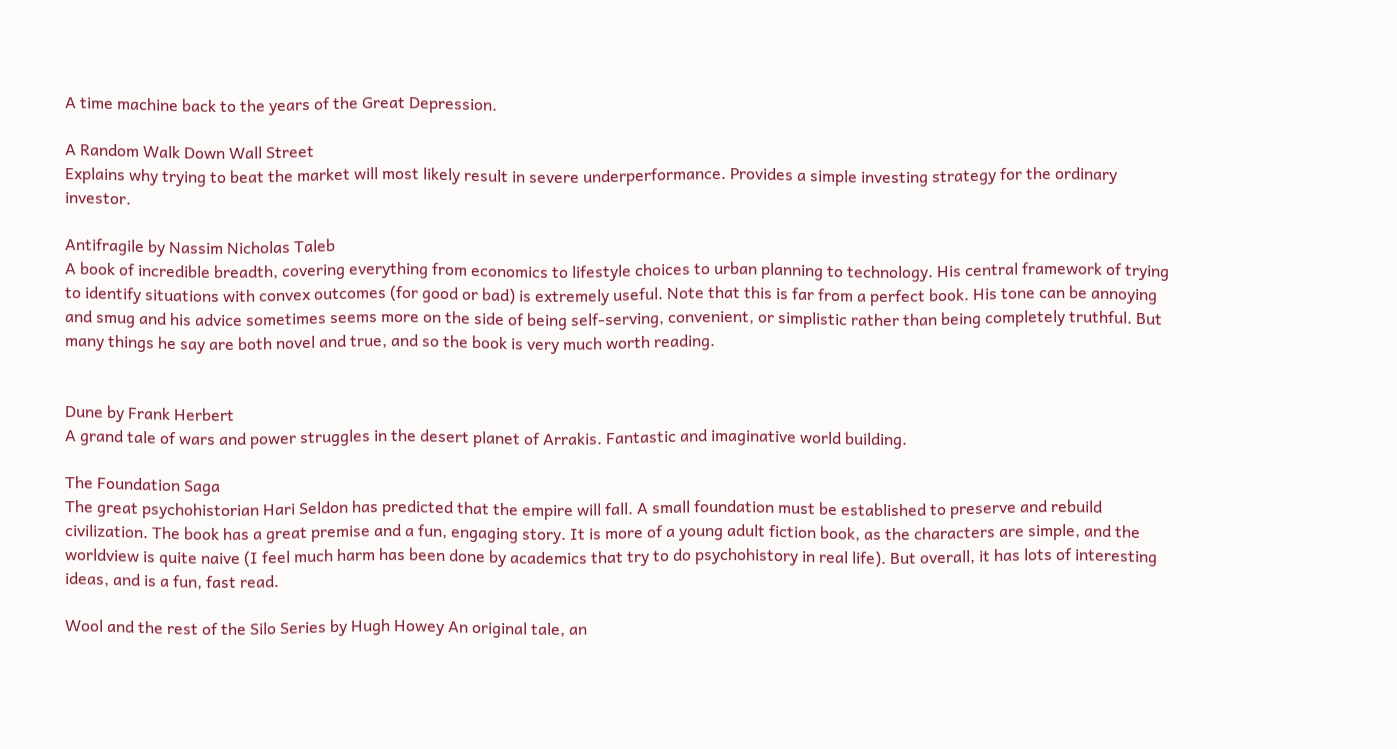A time machine back to the years of the Great Depression.

A Random Walk Down Wall Street
Explains why trying to beat the market will most likely result in severe underperformance. Provides a simple investing strategy for the ordinary investor.

Antifragile by Nassim Nicholas Taleb
A book of incredible breadth, covering everything from economics to lifestyle choices to urban planning to technology. His central framework of trying to identify situations with convex outcomes (for good or bad) is extremely useful. Note that this is far from a perfect book. His tone can be annoying and smug and his advice sometimes seems more on the side of being self-serving, convenient, or simplistic rather than being completely truthful. But many things he say are both novel and true, and so the book is very much worth reading.


Dune by Frank Herbert
A grand tale of wars and power struggles in the desert planet of Arrakis. Fantastic and imaginative world building.

The Foundation Saga
The great psychohistorian Hari Seldon has predicted that the empire will fall. A small foundation must be established to preserve and rebuild civilization. The book has a great premise and a fun, engaging story. It is more of a young adult fiction book, as the characters are simple, and the worldview is quite naive (I feel much harm has been done by academics that try to do psychohistory in real life). But overall, it has lots of interesting ideas, and is a fun, fast read.

Wool and the rest of the Silo Series by Hugh Howey An original tale, an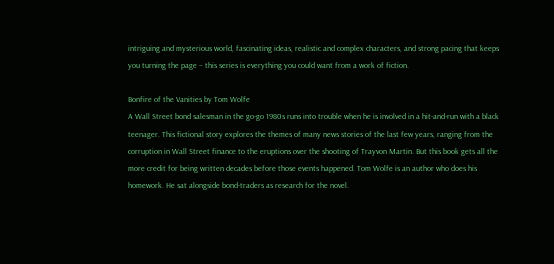intriguing and mysterious world, fascinating ideas, realistic and complex characters, and strong pacing that keeps you turning the page – this series is everything you could want from a work of fiction.

Bonfire of the Vanities by Tom Wolfe
A Wall Street bond salesman in the go-go 1980s runs into trouble when he is involved in a hit-and-run with a black teenager. This fictional story explores the themes of many news stories of the last few years, ranging from the corruption in Wall Street finance to the eruptions over the shooting of Trayvon Martin. But this book gets all the more credit for being written decades before those events happened. Tom Wolfe is an author who does his homework. He sat alongside bond-traders as research for the novel.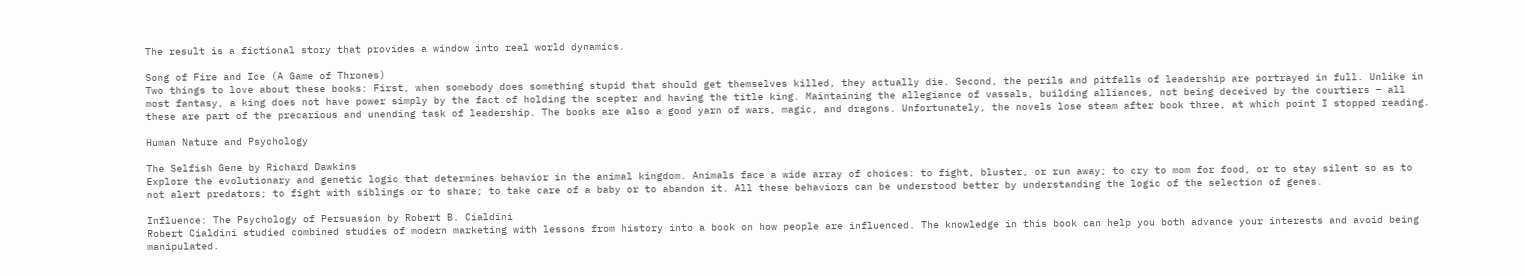The result is a fictional story that provides a window into real world dynamics.

Song of Fire and Ice (A Game of Thrones)
Two things to love about these books: First, when somebody does something stupid that should get themselves killed, they actually die. Second, the perils and pitfalls of leadership are portrayed in full. Unlike in most fantasy, a king does not have power simply by the fact of holding the scepter and having the title king. Maintaining the allegiance of vassals, building alliances, not being deceived by the courtiers – all these are part of the precarious and unending task of leadership. The books are also a good yarn of wars, magic, and dragons. Unfortunately, the novels lose steam after book three, at which point I stopped reading.

Human Nature and Psychology

The Selfish Gene by Richard Dawkins
Explore the evolutionary and genetic logic that determines behavior in the animal kingdom. Animals face a wide array of choices: to fight, bluster, or run away; to cry to mom for food, or to stay silent so as to not alert predators; to fight with siblings or to share; to take care of a baby or to abandon it. All these behaviors can be understood better by understanding the logic of the selection of genes.

Influence: The Psychology of Persuasion by Robert B. Cialdini
Robert Cialdini studied combined studies of modern marketing with lessons from history into a book on how people are influenced. The knowledge in this book can help you both advance your interests and avoid being manipulated.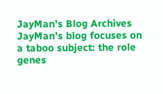JayMan’s Blog Archives
JayMan’s blog focuses on a taboo subject: the role genes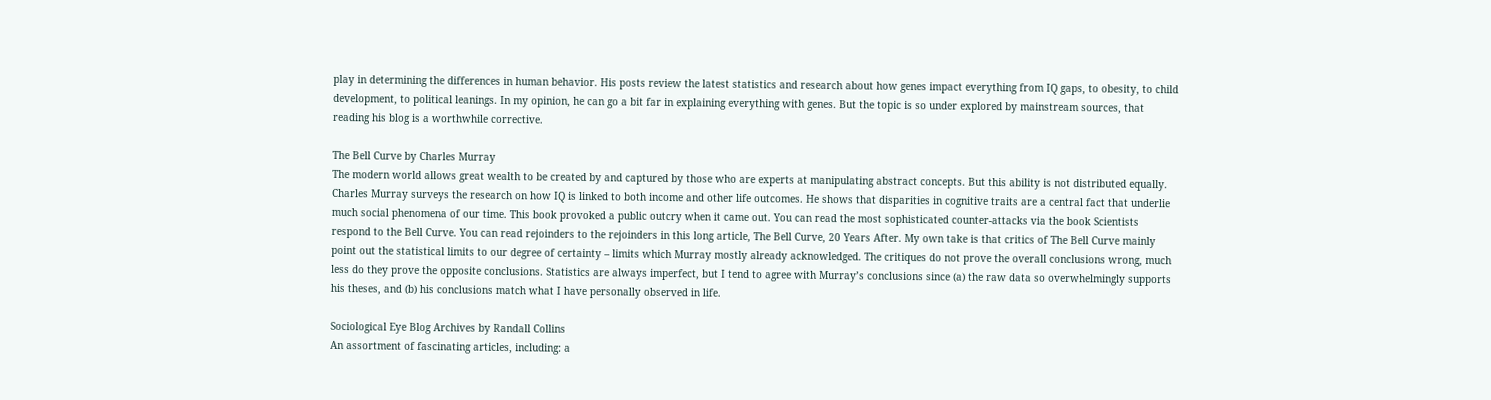play in determining the differences in human behavior. His posts review the latest statistics and research about how genes impact everything from IQ gaps, to obesity, to child development, to political leanings. In my opinion, he can go a bit far in explaining everything with genes. But the topic is so under explored by mainstream sources, that reading his blog is a worthwhile corrective.

The Bell Curve by Charles Murray
The modern world allows great wealth to be created by and captured by those who are experts at manipulating abstract concepts. But this ability is not distributed equally. Charles Murray surveys the research on how IQ is linked to both income and other life outcomes. He shows that disparities in cognitive traits are a central fact that underlie much social phenomena of our time. This book provoked a public outcry when it came out. You can read the most sophisticated counter-attacks via the book Scientists respond to the Bell Curve. You can read rejoinders to the rejoinders in this long article, The Bell Curve, 20 Years After. My own take is that critics of The Bell Curve mainly point out the statistical limits to our degree of certainty – limits which Murray mostly already acknowledged. The critiques do not prove the overall conclusions wrong, much less do they prove the opposite conclusions. Statistics are always imperfect, but I tend to agree with Murray’s conclusions since (a) the raw data so overwhelmingly supports his theses, and (b) his conclusions match what I have personally observed in life.

Sociological Eye Blog Archives by Randall Collins
An assortment of fascinating articles, including: a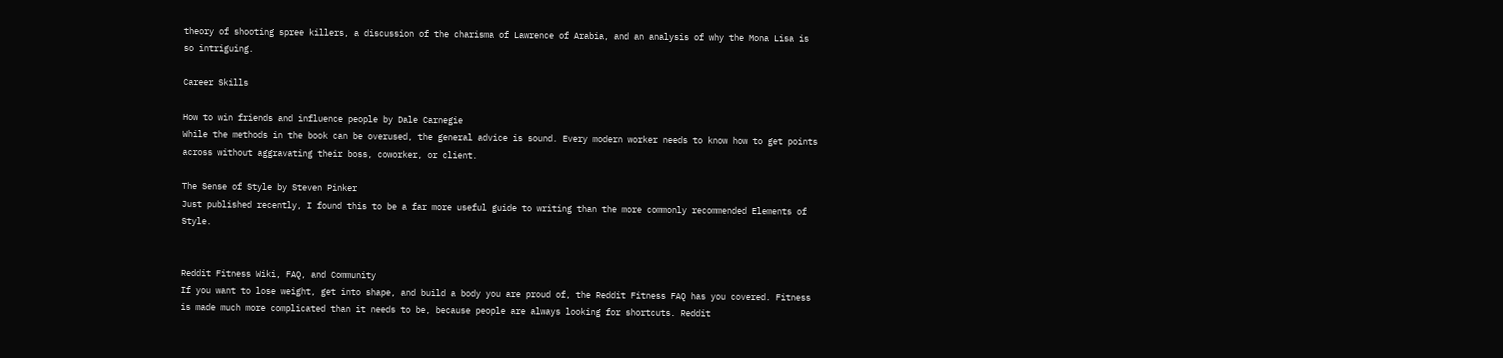theory of shooting spree killers, a discussion of the charisma of Lawrence of Arabia, and an analysis of why the Mona Lisa is so intriguing.

Career Skills

How to win friends and influence people by Dale Carnegie
While the methods in the book can be overused, the general advice is sound. Every modern worker needs to know how to get points across without aggravating their boss, coworker, or client.

The Sense of Style by Steven Pinker
Just published recently, I found this to be a far more useful guide to writing than the more commonly recommended Elements of Style.


Reddit Fitness Wiki, FAQ, and Community
If you want to lose weight, get into shape, and build a body you are proud of, the Reddit Fitness FAQ has you covered. Fitness is made much more complicated than it needs to be, because people are always looking for shortcuts. Reddit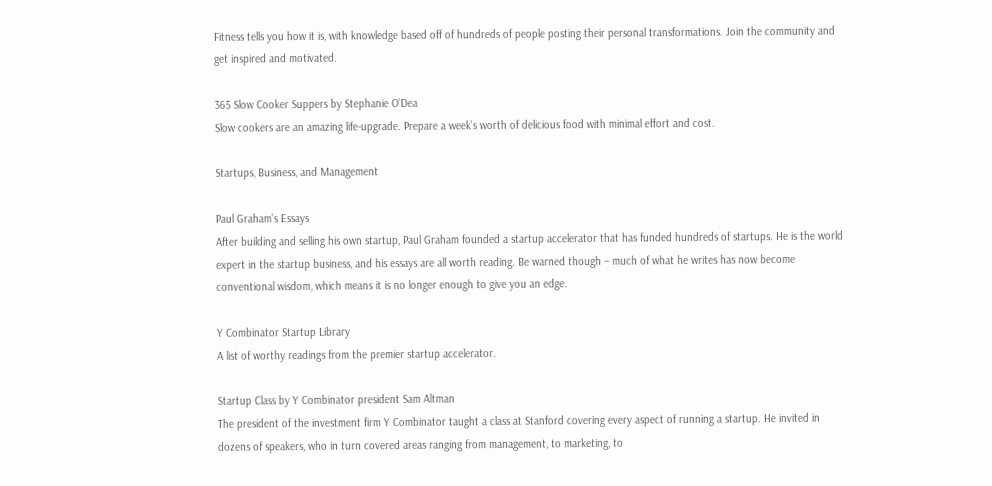Fitness tells you how it is, with knowledge based off of hundreds of people posting their personal transformations. Join the community and get inspired and motivated.

365 Slow Cooker Suppers by Stephanie O’Dea
Slow cookers are an amazing life-upgrade. Prepare a week’s worth of delicious food with minimal effort and cost.

Startups, Business, and Management

Paul Graham’s Essays
After building and selling his own startup, Paul Graham founded a startup accelerator that has funded hundreds of startups. He is the world expert in the startup business, and his essays are all worth reading. Be warned though – much of what he writes has now become conventional wisdom, which means it is no longer enough to give you an edge.

Y Combinator Startup Library
A list of worthy readings from the premier startup accelerator.

Startup Class by Y Combinator president Sam Altman
The president of the investment firm Y Combinator taught a class at Stanford covering every aspect of running a startup. He invited in dozens of speakers, who in turn covered areas ranging from management, to marketing, to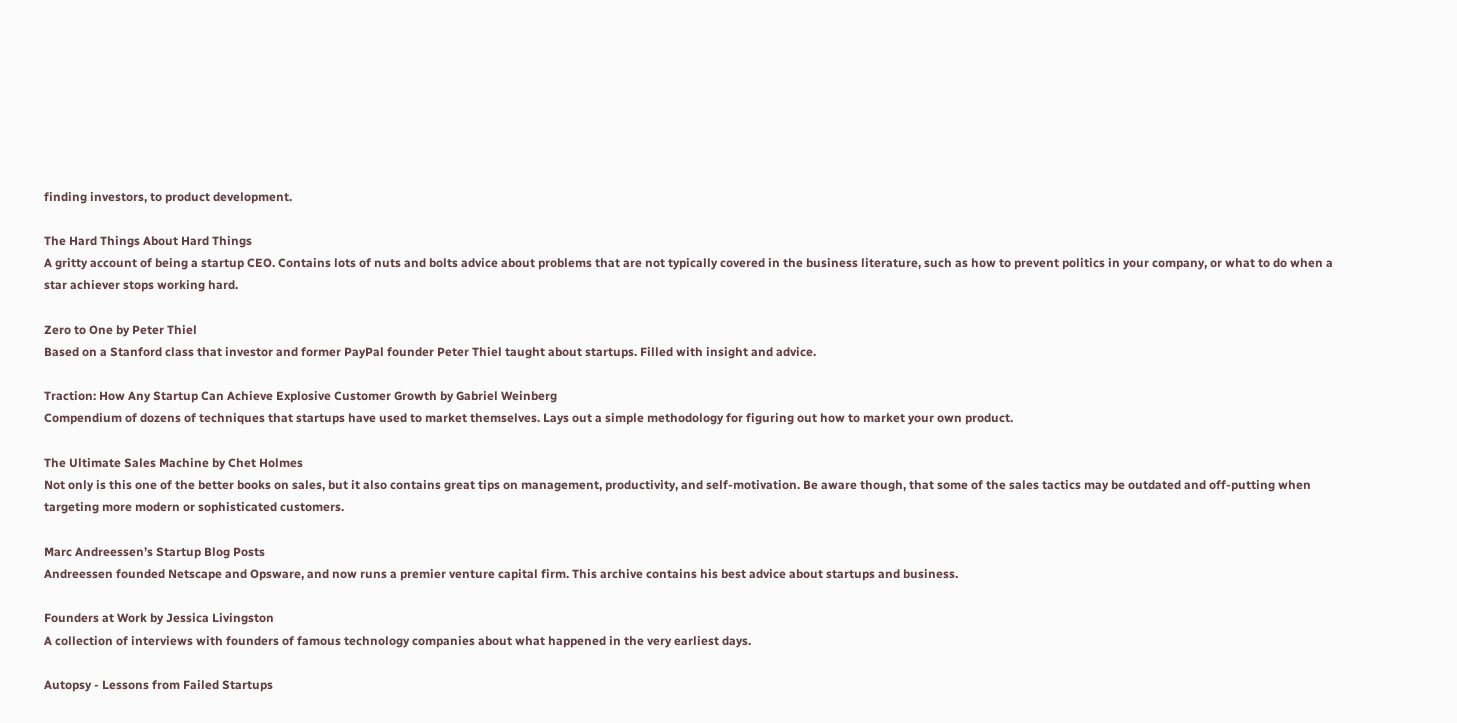finding investors, to product development.

The Hard Things About Hard Things
A gritty account of being a startup CEO. Contains lots of nuts and bolts advice about problems that are not typically covered in the business literature, such as how to prevent politics in your company, or what to do when a star achiever stops working hard.

Zero to One by Peter Thiel
Based on a Stanford class that investor and former PayPal founder Peter Thiel taught about startups. Filled with insight and advice.

Traction: How Any Startup Can Achieve Explosive Customer Growth by Gabriel Weinberg
Compendium of dozens of techniques that startups have used to market themselves. Lays out a simple methodology for figuring out how to market your own product.

The Ultimate Sales Machine by Chet Holmes
Not only is this one of the better books on sales, but it also contains great tips on management, productivity, and self-motivation. Be aware though, that some of the sales tactics may be outdated and off-putting when targeting more modern or sophisticated customers.

Marc Andreessen’s Startup Blog Posts
Andreessen founded Netscape and Opsware, and now runs a premier venture capital firm. This archive contains his best advice about startups and business.

Founders at Work by Jessica Livingston
A collection of interviews with founders of famous technology companies about what happened in the very earliest days.

Autopsy - Lessons from Failed Startups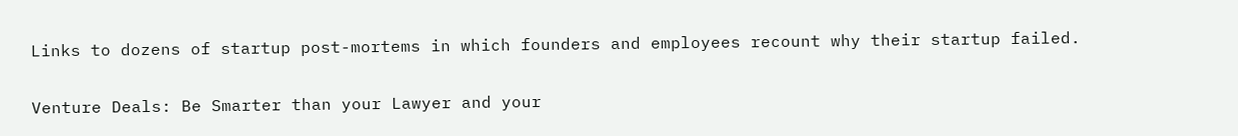Links to dozens of startup post-mortems in which founders and employees recount why their startup failed.

Venture Deals: Be Smarter than your Lawyer and your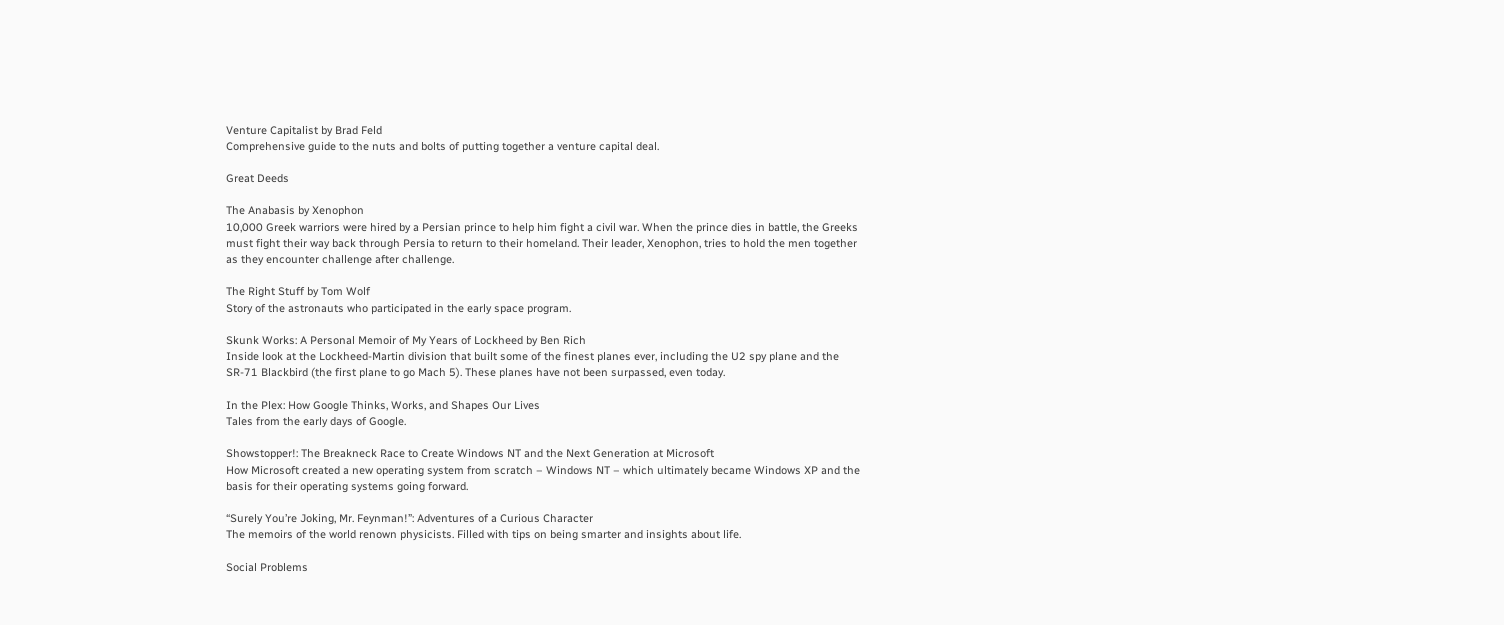Venture Capitalist by Brad Feld
Comprehensive guide to the nuts and bolts of putting together a venture capital deal.

Great Deeds

The Anabasis by Xenophon
10,000 Greek warriors were hired by a Persian prince to help him fight a civil war. When the prince dies in battle, the Greeks must fight their way back through Persia to return to their homeland. Their leader, Xenophon, tries to hold the men together as they encounter challenge after challenge.

The Right Stuff by Tom Wolf
Story of the astronauts who participated in the early space program.

Skunk Works: A Personal Memoir of My Years of Lockheed by Ben Rich
Inside look at the Lockheed-Martin division that built some of the finest planes ever, including the U2 spy plane and the SR-71 Blackbird (the first plane to go Mach 5). These planes have not been surpassed, even today.

In the Plex: How Google Thinks, Works, and Shapes Our Lives
Tales from the early days of Google.

Showstopper!: The Breakneck Race to Create Windows NT and the Next Generation at Microsoft
How Microsoft created a new operating system from scratch – Windows NT – which ultimately became Windows XP and the basis for their operating systems going forward.

“Surely You’re Joking, Mr. Feynman!”: Adventures of a Curious Character
The memoirs of the world renown physicists. Filled with tips on being smarter and insights about life.

Social Problems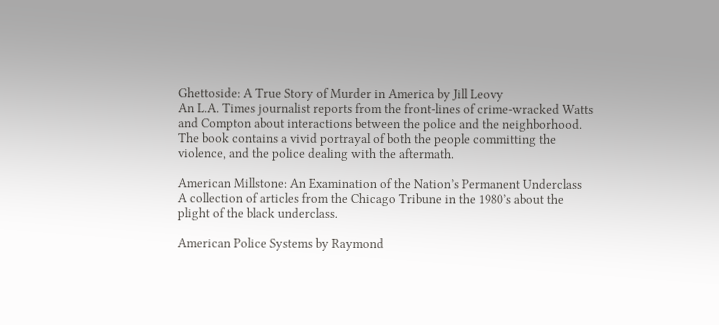Ghettoside: A True Story of Murder in America by Jill Leovy
An L.A. Times journalist reports from the front-lines of crime-wracked Watts and Compton about interactions between the police and the neighborhood. The book contains a vivid portrayal of both the people committing the violence, and the police dealing with the aftermath.

American Millstone: An Examination of the Nation’s Permanent Underclass
A collection of articles from the Chicago Tribune in the 1980’s about the plight of the black underclass.

American Police Systems by Raymond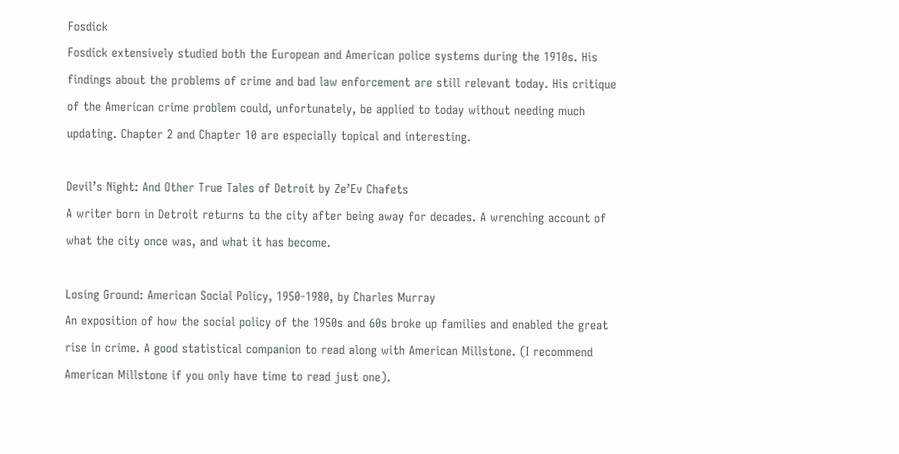Fosdick
Fosdick extensively studied both the European and American police systems during the 1910s. His findings about the problems of crime and bad law enforcement are still relevant today. His critique of the American crime problem could, unfortunately, be applied to today without needing much updating. Chapter 2 and Chapter 10 are especially topical and interesting.

Devil’s Night: And Other True Tales of Detroit by Ze’Ev Chafets
A writer born in Detroit returns to the city after being away for decades. A wrenching account of what the city once was, and what it has become.

Losing Ground: American Social Policy, 1950-1980, by Charles Murray
An exposition of how the social policy of the 1950s and 60s broke up families and enabled the great rise in crime. A good statistical companion to read along with American Millstone. (I recommend American Millstone if you only have time to read just one).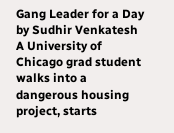Gang Leader for a Day by Sudhir Venkatesh
A University of Chicago grad student walks into a dangerous housing project, starts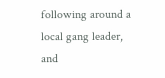following around a local gang leader, and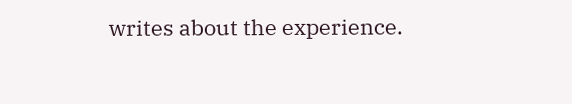writes about the experience.